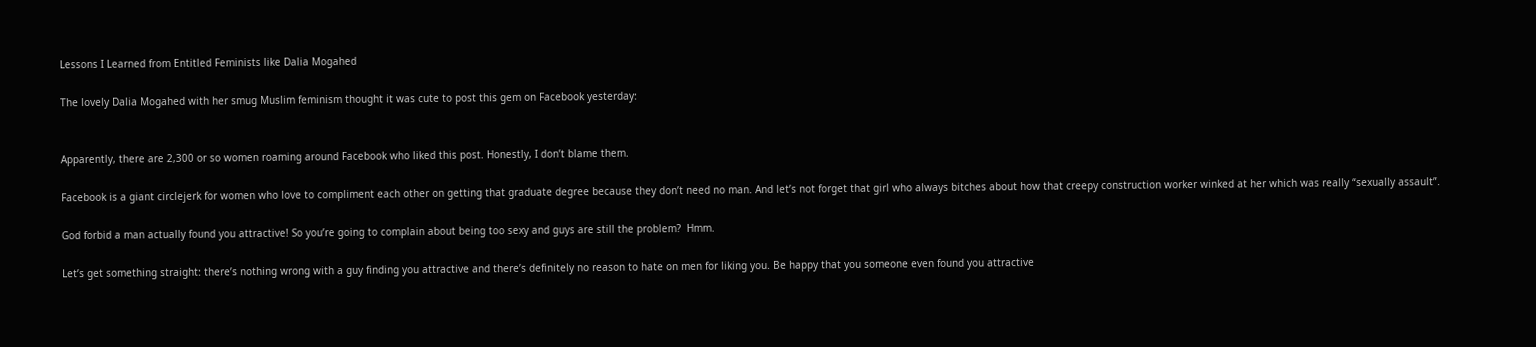Lessons I Learned from Entitled Feminists like Dalia Mogahed

The lovely Dalia Mogahed with her smug Muslim feminism thought it was cute to post this gem on Facebook yesterday:


Apparently, there are 2,300 or so women roaming around Facebook who liked this post. Honestly, I don’t blame them.

Facebook is a giant circlejerk for women who love to compliment each other on getting that graduate degree because they don’t need no man. And let’s not forget that girl who always bitches about how that creepy construction worker winked at her which was really “sexually assault”.

God forbid a man actually found you attractive! So you’re going to complain about being too sexy and guys are still the problem?  Hmm.

Let’s get something straight: there’s nothing wrong with a guy finding you attractive and there’s definitely no reason to hate on men for liking you. Be happy that you someone even found you attractive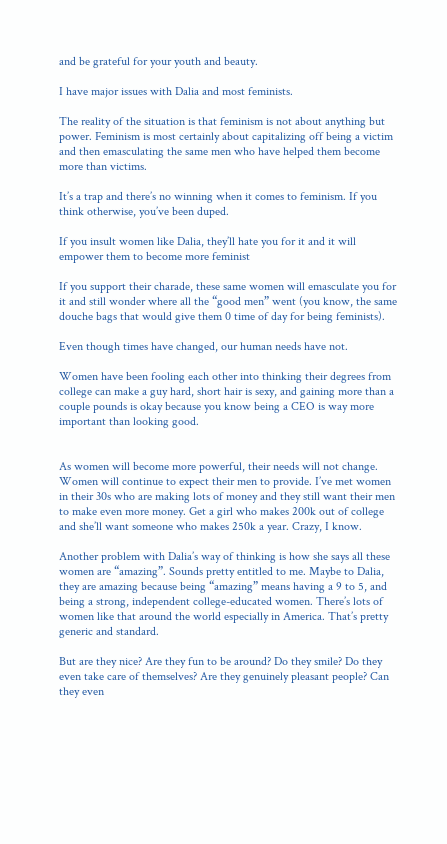and be grateful for your youth and beauty.

I have major issues with Dalia and most feminists.

The reality of the situation is that feminism is not about anything but power. Feminism is most certainly about capitalizing off being a victim and then emasculating the same men who have helped them become more than victims.

It’s a trap and there’s no winning when it comes to feminism. If you think otherwise, you’ve been duped.

If you insult women like Dalia, they’ll hate you for it and it will empower them to become more feminist

If you support their charade, these same women will emasculate you for it and still wonder where all the “good men” went (you know, the same douche bags that would give them 0 time of day for being feminists).

Even though times have changed, our human needs have not.

Women have been fooling each other into thinking their degrees from college can make a guy hard, short hair is sexy, and gaining more than a couple pounds is okay because you know being a CEO is way more important than looking good.


As women will become more powerful, their needs will not change. Women will continue to expect their men to provide. I’ve met women in their 30s who are making lots of money and they still want their men to make even more money. Get a girl who makes 200k out of college and she’ll want someone who makes 250k a year. Crazy, I know.

Another problem with Dalia’s way of thinking is how she says all these women are “amazing”. Sounds pretty entitled to me. Maybe to Dalia, they are amazing because being “amazing” means having a 9 to 5, and being a strong, independent college-educated women. There’s lots of women like that around the world especially in America. That’s pretty generic and standard.

But are they nice? Are they fun to be around? Do they smile? Do they even take care of themselves? Are they genuinely pleasant people? Can they even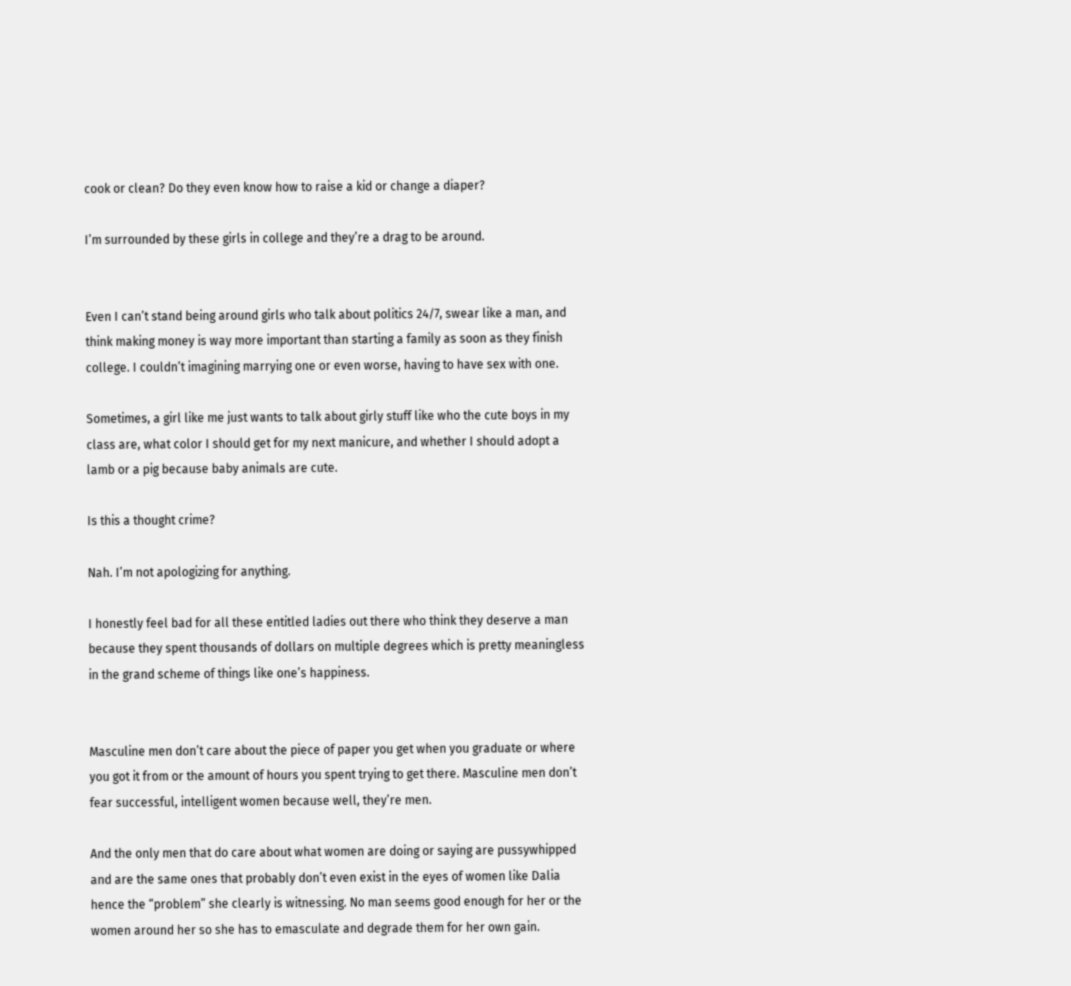cook or clean? Do they even know how to raise a kid or change a diaper?

I’m surrounded by these girls in college and they’re a drag to be around.


Even I can’t stand being around girls who talk about politics 24/7, swear like a man, and think making money is way more important than starting a family as soon as they finish college. I couldn’t imagining marrying one or even worse, having to have sex with one.

Sometimes, a girl like me just wants to talk about girly stuff like who the cute boys in my class are, what color I should get for my next manicure, and whether I should adopt a lamb or a pig because baby animals are cute.

Is this a thought crime?

Nah. I’m not apologizing for anything.

I honestly feel bad for all these entitled ladies out there who think they deserve a man because they spent thousands of dollars on multiple degrees which is pretty meaningless in the grand scheme of things like one’s happiness.


Masculine men don’t care about the piece of paper you get when you graduate or where you got it from or the amount of hours you spent trying to get there. Masculine men don’t fear successful, intelligent women because well, they’re men.

And the only men that do care about what women are doing or saying are pussywhipped and are the same ones that probably don’t even exist in the eyes of women like Dalia hence the “problem” she clearly is witnessing. No man seems good enough for her or the women around her so she has to emasculate and degrade them for her own gain.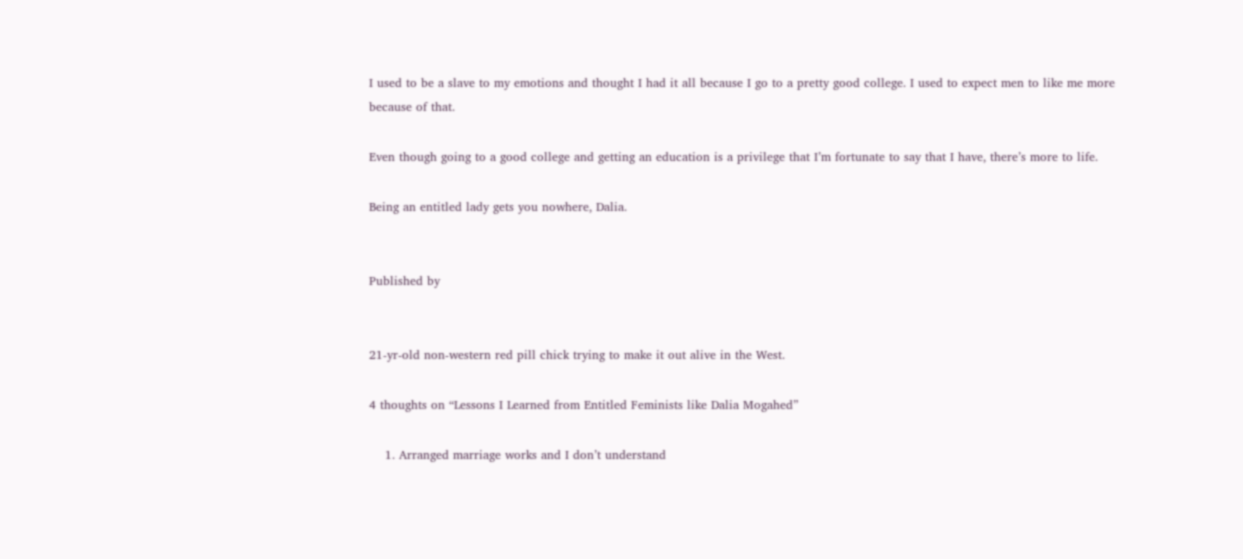I used to be a slave to my emotions and thought I had it all because I go to a pretty good college. I used to expect men to like me more because of that.

Even though going to a good college and getting an education is a privilege that I’m fortunate to say that I have, there’s more to life.

Being an entitled lady gets you nowhere, Dalia.


Published by


21-yr-old non-western red pill chick trying to make it out alive in the West.

4 thoughts on “Lessons I Learned from Entitled Feminists like Dalia Mogahed”

    1. Arranged marriage works and I don’t understand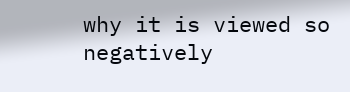why it is viewed so negatively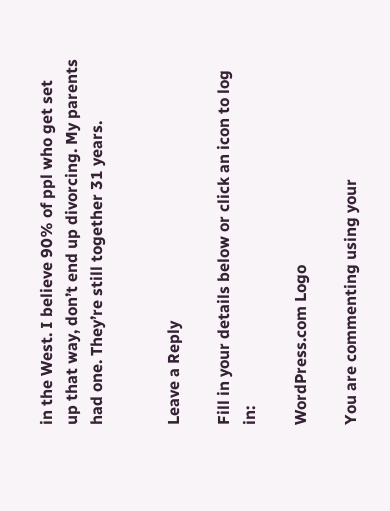in the West. I believe 90% of ppl who get set up that way, don’t end up divorcing. My parents had one. They’re still together 31 years.


Leave a Reply

Fill in your details below or click an icon to log in:

WordPress.com Logo

You are commenting using your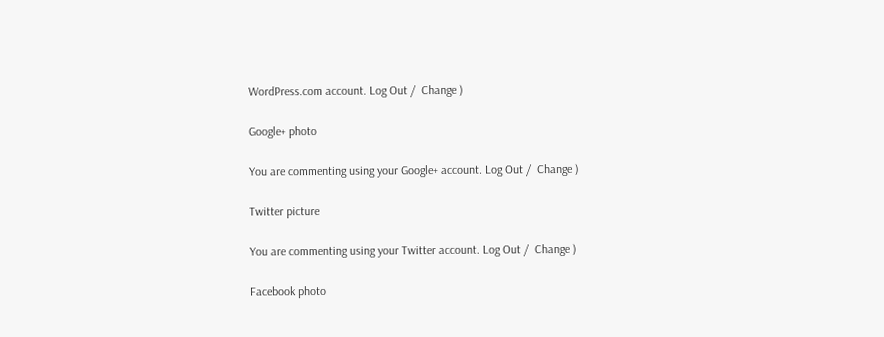WordPress.com account. Log Out /  Change )

Google+ photo

You are commenting using your Google+ account. Log Out /  Change )

Twitter picture

You are commenting using your Twitter account. Log Out /  Change )

Facebook photo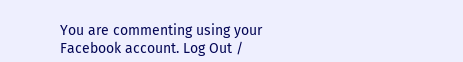You are commenting using your Facebook account. Log Out /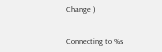Change )


Connecting to %s